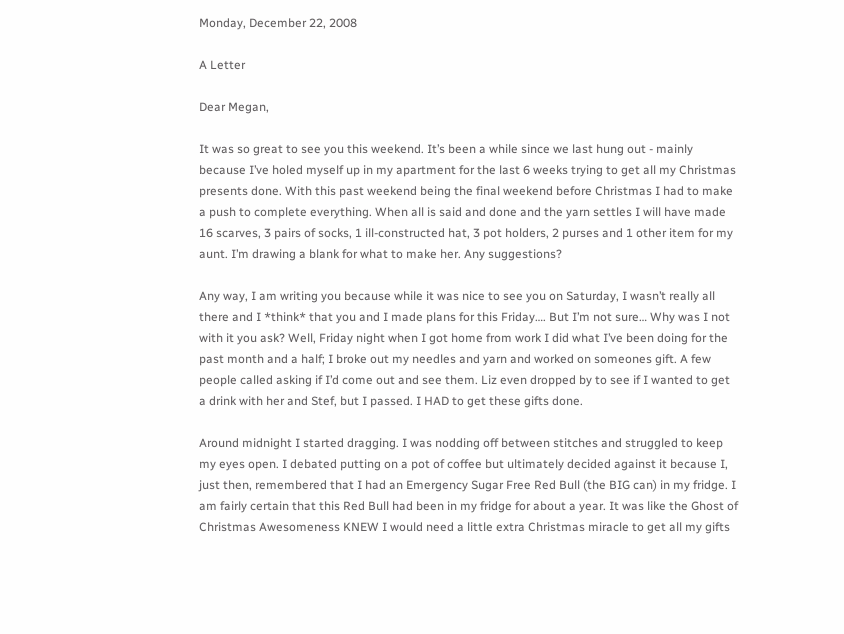Monday, December 22, 2008

A Letter

Dear Megan,

It was so great to see you this weekend. It’s been a while since we last hung out - mainly because I’ve holed myself up in my apartment for the last 6 weeks trying to get all my Christmas presents done. With this past weekend being the final weekend before Christmas I had to make a push to complete everything. When all is said and done and the yarn settles I will have made 16 scarves, 3 pairs of socks, 1 ill-constructed hat, 3 pot holders, 2 purses and 1 other item for my aunt. I’m drawing a blank for what to make her. Any suggestions?

Any way, I am writing you because while it was nice to see you on Saturday, I wasn’t really all there and I *think* that you and I made plans for this Friday…. But I’m not sure… Why was I not with it you ask? Well, Friday night when I got home from work I did what I’ve been doing for the past month and a half; I broke out my needles and yarn and worked on someones gift. A few people called asking if I’d come out and see them. Liz even dropped by to see if I wanted to get a drink with her and Stef, but I passed. I HAD to get these gifts done.

Around midnight I started dragging. I was nodding off between stitches and struggled to keep my eyes open. I debated putting on a pot of coffee but ultimately decided against it because I, just then, remembered that I had an Emergency Sugar Free Red Bull (the BIG can) in my fridge. I am fairly certain that this Red Bull had been in my fridge for about a year. It was like the Ghost of Christmas Awesomeness KNEW I would need a little extra Christmas miracle to get all my gifts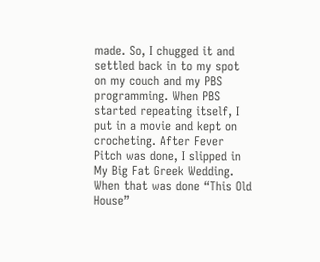made. So, I chugged it and settled back in to my spot on my couch and my PBS programming. When PBS started repeating itself, I put in a movie and kept on crocheting. After Fever Pitch was done, I slipped in My Big Fat Greek Wedding. When that was done “This Old House”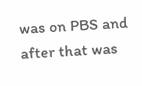was on PBS and after that was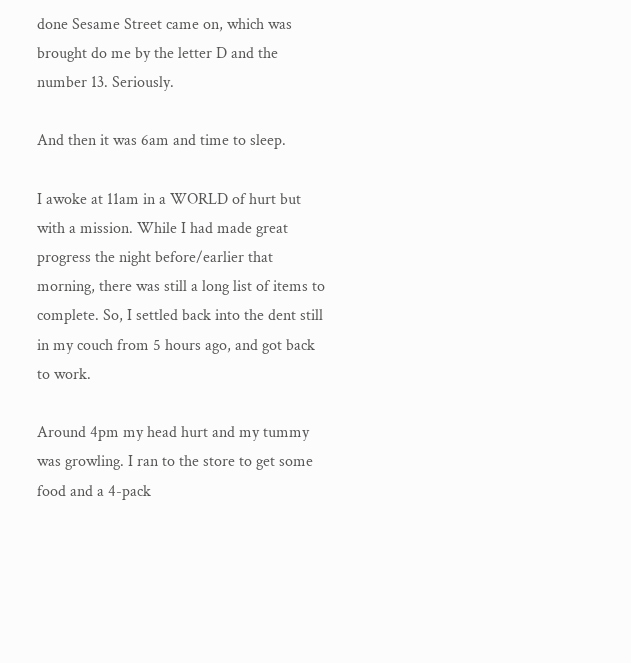done Sesame Street came on, which was brought do me by the letter D and the number 13. Seriously.

And then it was 6am and time to sleep.

I awoke at 11am in a WORLD of hurt but with a mission. While I had made great progress the night before/earlier that morning, there was still a long list of items to complete. So, I settled back into the dent still in my couch from 5 hours ago, and got back to work.

Around 4pm my head hurt and my tummy was growling. I ran to the store to get some food and a 4-pack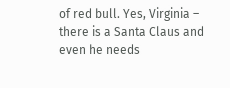of red bull. Yes, Virginia – there is a Santa Claus and even he needs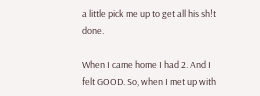a little pick me up to get all his sh!t done.

When I came home I had 2. And I felt GOOD. So, when I met up with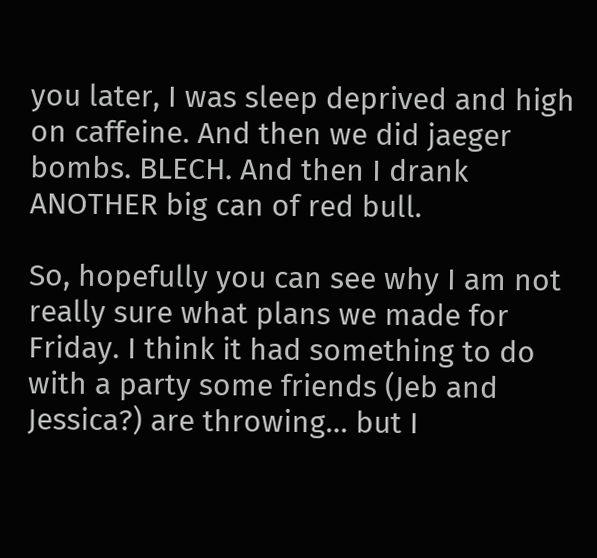you later, I was sleep deprived and high on caffeine. And then we did jaeger bombs. BLECH. And then I drank ANOTHER big can of red bull.

So, hopefully you can see why I am not really sure what plans we made for Friday. I think it had something to do with a party some friends (Jeb and Jessica?) are throwing… but I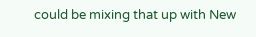could be mixing that up with New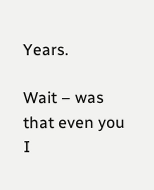Years.

Wait – was that even you I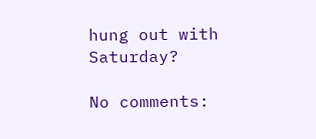hung out with Saturday?

No comments: